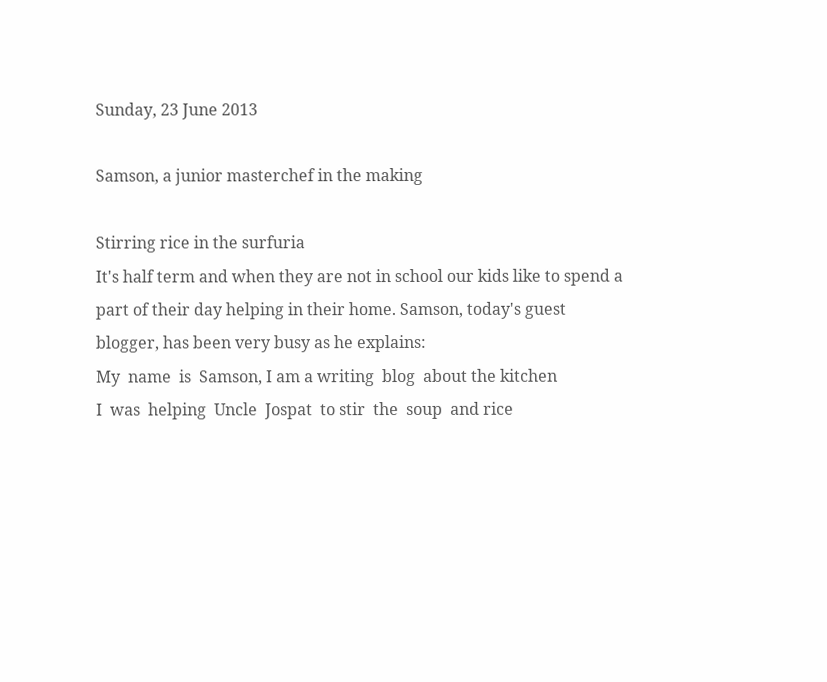Sunday, 23 June 2013

Samson, a junior masterchef in the making

Stirring rice in the surfuria
It's half term and when they are not in school our kids like to spend a part of their day helping in their home. Samson, today's guest blogger, has been very busy as he explains:
My  name  is  Samson, I am a writing  blog  about the kitchen
I  was  helping  Uncle  Jospat  to stir  the  soup  and rice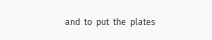and  to  put  the  plates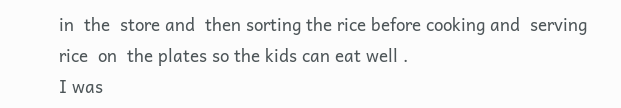in  the  store and  then sorting the rice before cooking and  serving  rice  on  the plates so the kids can eat well .
I was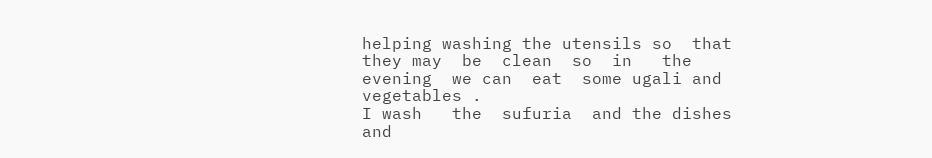helping washing the utensils so  that they may  be  clean  so  in   the  evening  we can  eat  some ugali and  vegetables .
I wash   the  sufuria  and the dishes  and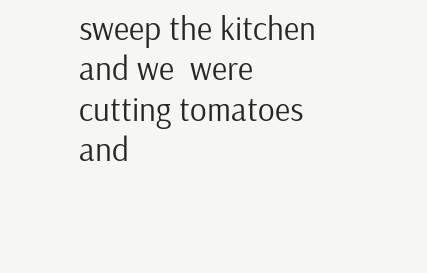sweep the kitchen  and we  were
cutting tomatoes and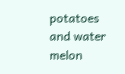potatoes and water  melon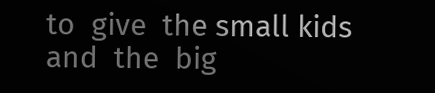to  give  the small kids  and  the  big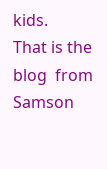kids.
That is the blog  from  Samson